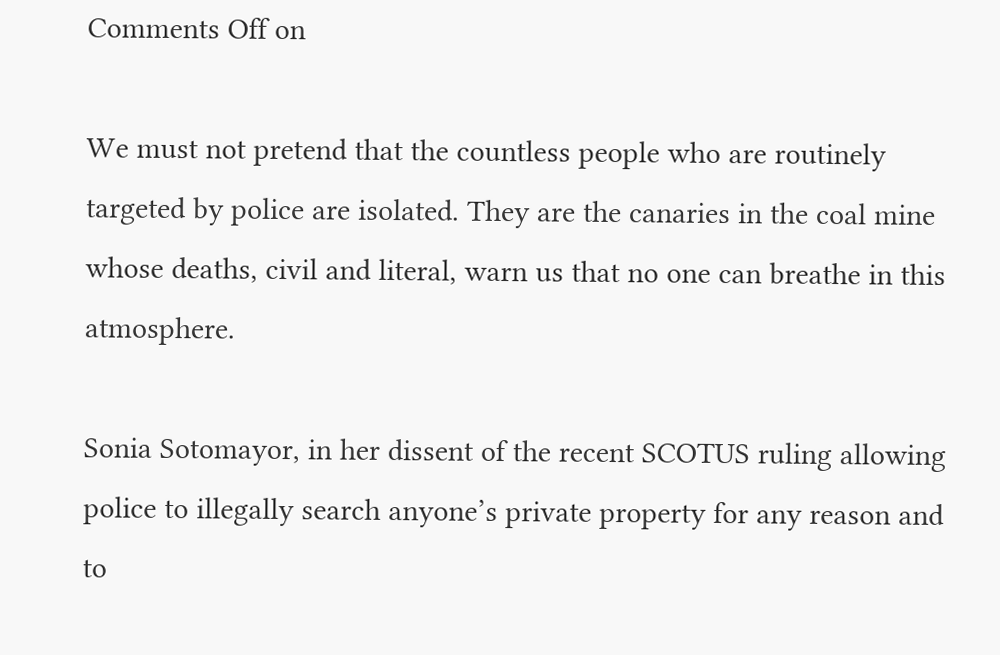Comments Off on

We must not pretend that the countless people who are routinely targeted by police are isolated. They are the canaries in the coal mine whose deaths, civil and literal, warn us that no one can breathe in this atmosphere.

Sonia Sotomayor, in her dissent of the recent SCOTUS ruling allowing police to illegally search anyone’s private property for any reason and to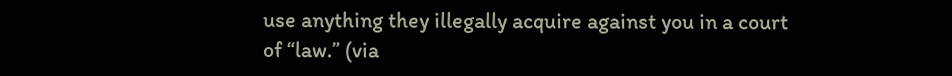use anything they illegally acquire against you in a court of “law.” (via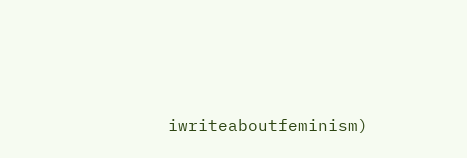iwriteaboutfeminism)